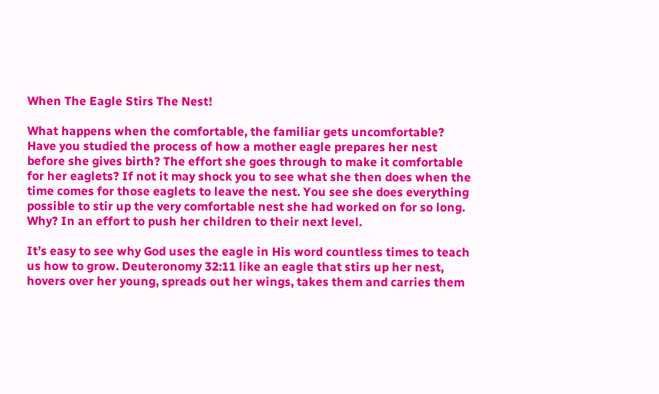When The Eagle Stirs The Nest!

What happens when the comfortable, the familiar gets uncomfortable?  Have you studied the process of how a mother eagle prepares her nest before she gives birth? The effort she goes through to make it comfortable for her eaglets? If not it may shock you to see what she then does when the time comes for those eaglets to leave the nest. You see she does everything possible to stir up the very comfortable nest she had worked on for so long. Why? In an effort to push her children to their next level.

It’s easy to see why God uses the eagle in His word countless times to teach us how to grow. Deuteronomy 32:11 like an eagle that stirs up her nest, hovers over her young, spreads out her wings, takes them and carries them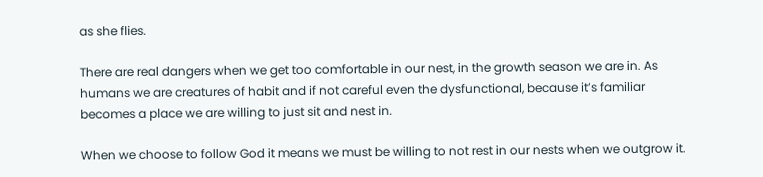as she flies.

There are real dangers when we get too comfortable in our nest, in the growth season we are in. As humans we are creatures of habit and if not careful even the dysfunctional, because it’s familiar becomes a place we are willing to just sit and nest in.

When we choose to follow God it means we must be willing to not rest in our nests when we outgrow it.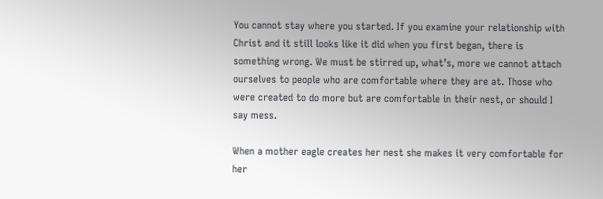You cannot stay where you started. If you examine your relationship with Christ and it still looks like it did when you first began, there is something wrong. We must be stirred up, what’s, more we cannot attach ourselves to people who are comfortable where they are at. Those who were created to do more but are comfortable in their nest, or should I say mess.

When a mother eagle creates her nest she makes it very comfortable for her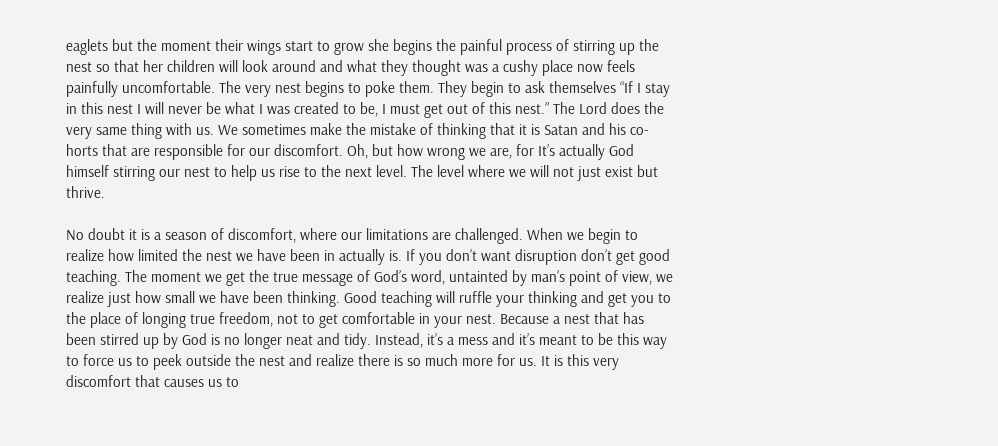eaglets but the moment their wings start to grow she begins the painful process of stirring up the nest so that her children will look around and what they thought was a cushy place now feels painfully uncomfortable. The very nest begins to poke them. They begin to ask themselves “If I stay in this nest I will never be what I was created to be, I must get out of this nest.” The Lord does the very same thing with us. We sometimes make the mistake of thinking that it is Satan and his co-horts that are responsible for our discomfort. Oh, but how wrong we are, for It’s actually God himself stirring our nest to help us rise to the next level. The level where we will not just exist but thrive.

No doubt it is a season of discomfort, where our limitations are challenged. When we begin to realize how limited the nest we have been in actually is. If you don’t want disruption don’t get good teaching. The moment we get the true message of God’s word, untainted by man’s point of view, we realize just how small we have been thinking. Good teaching will ruffle your thinking and get you to the place of longing true freedom, not to get comfortable in your nest. Because a nest that has been stirred up by God is no longer neat and tidy. Instead, it’s a mess and it’s meant to be this way to force us to peek outside the nest and realize there is so much more for us. It is this very discomfort that causes us to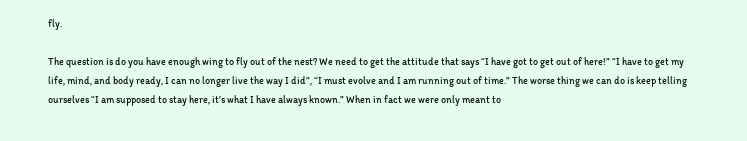fly.

The question is do you have enough wing to fly out of the nest? We need to get the attitude that says “I have got to get out of here!” “I have to get my life, mind, and body ready, I can no longer live the way I did”, “I must evolve and I am running out of time.” The worse thing we can do is keep telling ourselves “I am supposed to stay here, it’s what I have always known.” When in fact we were only meant to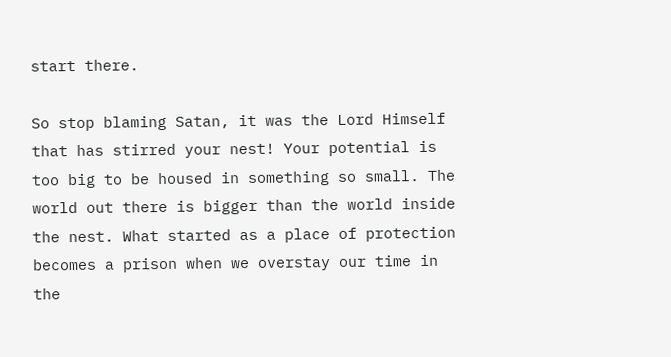start there.

So stop blaming Satan, it was the Lord Himself that has stirred your nest! Your potential is too big to be housed in something so small. The world out there is bigger than the world inside the nest. What started as a place of protection becomes a prison when we overstay our time in the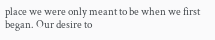place we were only meant to be when we first began. Our desire to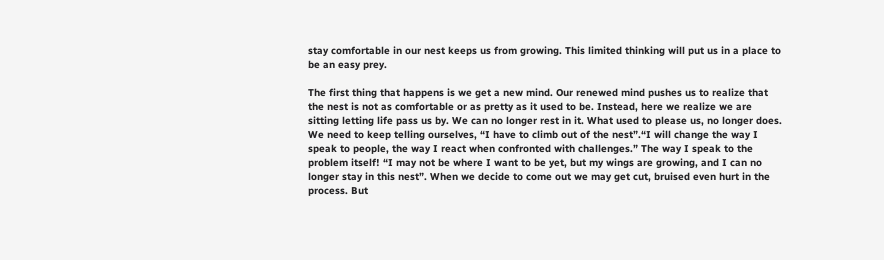stay comfortable in our nest keeps us from growing. This limited thinking will put us in a place to be an easy prey.

The first thing that happens is we get a new mind. Our renewed mind pushes us to realize that the nest is not as comfortable or as pretty as it used to be. Instead, here we realize we are sitting letting life pass us by. We can no longer rest in it. What used to please us, no longer does. We need to keep telling ourselves, “I have to climb out of the nest”.“I will change the way I speak to people, the way I react when confronted with challenges.” The way I speak to the problem itself! “I may not be where I want to be yet, but my wings are growing, and I can no longer stay in this nest”. When we decide to come out we may get cut, bruised even hurt in the process. But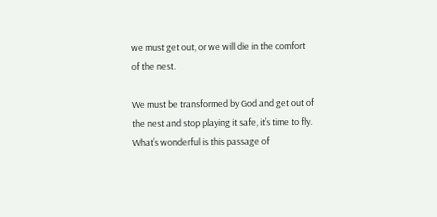we must get out, or we will die in the comfort of the nest.

We must be transformed by God and get out of the nest and stop playing it safe, it’s time to fly. What’s wonderful is this passage of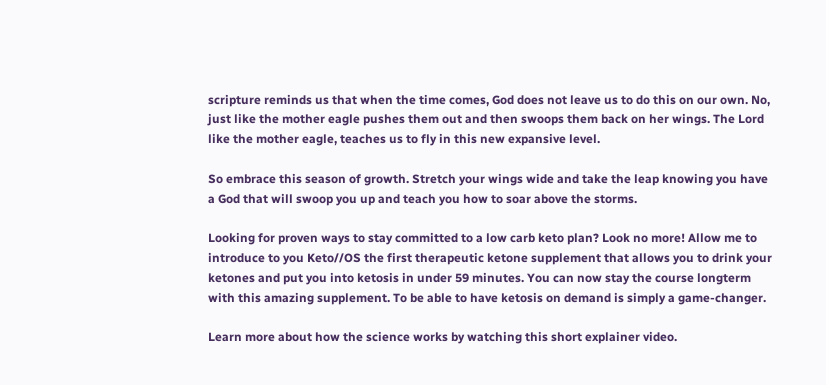scripture reminds us that when the time comes, God does not leave us to do this on our own. No, just like the mother eagle pushes them out and then swoops them back on her wings. The Lord like the mother eagle, teaches us to fly in this new expansive level.

So embrace this season of growth. Stretch your wings wide and take the leap knowing you have a God that will swoop you up and teach you how to soar above the storms.

Looking for proven ways to stay committed to a low carb keto plan? Look no more! Allow me to introduce to you Keto//OS the first therapeutic ketone supplement that allows you to drink your ketones and put you into ketosis in under 59 minutes. You can now stay the course longterm with this amazing supplement. To be able to have ketosis on demand is simply a game-changer.

Learn more about how the science works by watching this short explainer video.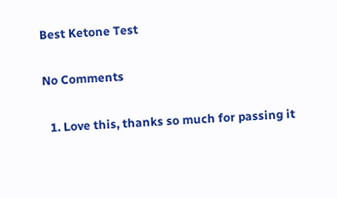Best Ketone Test

No Comments

  1. Love this, thanks so much for passing it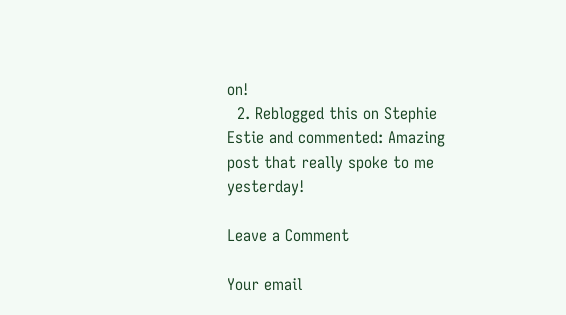on!
  2. Reblogged this on Stephie Estie and commented: Amazing post that really spoke to me yesterday!

Leave a Comment

Your email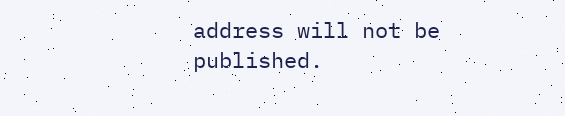address will not be published.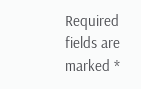Required fields are marked *